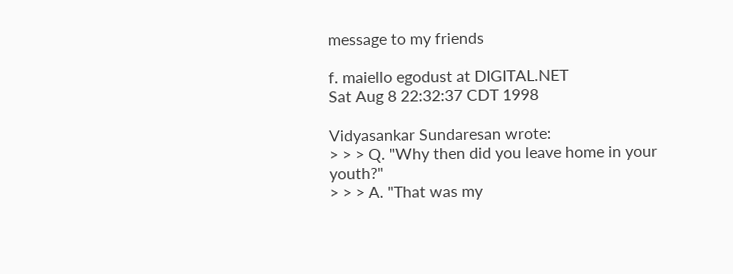message to my friends

f. maiello egodust at DIGITAL.NET
Sat Aug 8 22:32:37 CDT 1998

Vidyasankar Sundaresan wrote:
> > > Q. "Why then did you leave home in your youth?"
> > > A. "That was my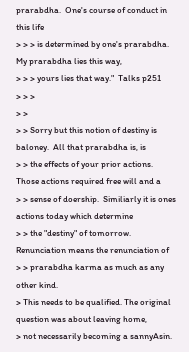prarabdha.  One's course of conduct in this life
> > > is determined by one's prarabdha.  My prarabdha lies this way,
> > > yours lies that way."  Talks p251
> > >
> >
> > Sorry but this notion of destiny is baloney.  All that prarabdha is, is
> > the effects of your prior actions.  Those actions required free will and a
> > sense of doership.  Similiarly it is ones actions today which determine
> > the "destiny" of tomorrow.  Renunciation means the renunciation of
> > prarabdha karma as much as any other kind.
> This needs to be qualified. The original question was about leaving home,
> not necessarily becoming a sannyAsin.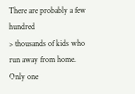There are probably a few hundred
> thousands of kids who run away from home. Only one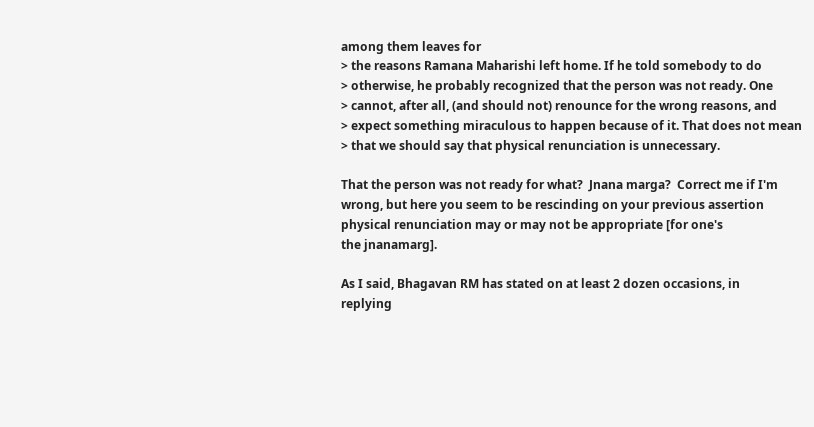among them leaves for
> the reasons Ramana Maharishi left home. If he told somebody to do
> otherwise, he probably recognized that the person was not ready. One
> cannot, after all, (and should not) renounce for the wrong reasons, and
> expect something miraculous to happen because of it. That does not mean
> that we should say that physical renunciation is unnecessary.

That the person was not ready for what?  Jnana marga?  Correct me if I'm
wrong, but here you seem to be rescinding on your previous assertion
physical renunciation may or may not be appropriate [for one's
the jnanamarg].

As I said, Bhagavan RM has stated on at least 2 dozen occasions, in
replying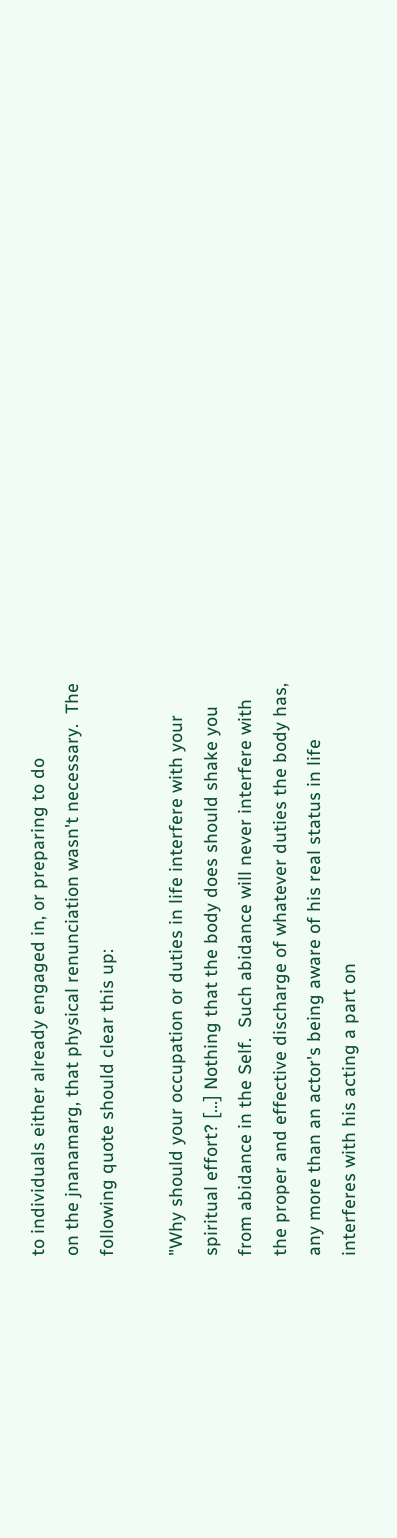to individuals either already engaged in, or preparing to do
on the jnanamarg, that physical renunciation wasn't necessary.  The
following quote should clear this up:

"Why should your occupation or duties in life interfere with your
spiritual effort? [...] Nothing that the body does should shake you
from abidance in the Self.  Such abidance will never interfere with
the proper and effective discharge of whatever duties the body has,
any more than an actor's being aware of his real status in life
interferes with his acting a part on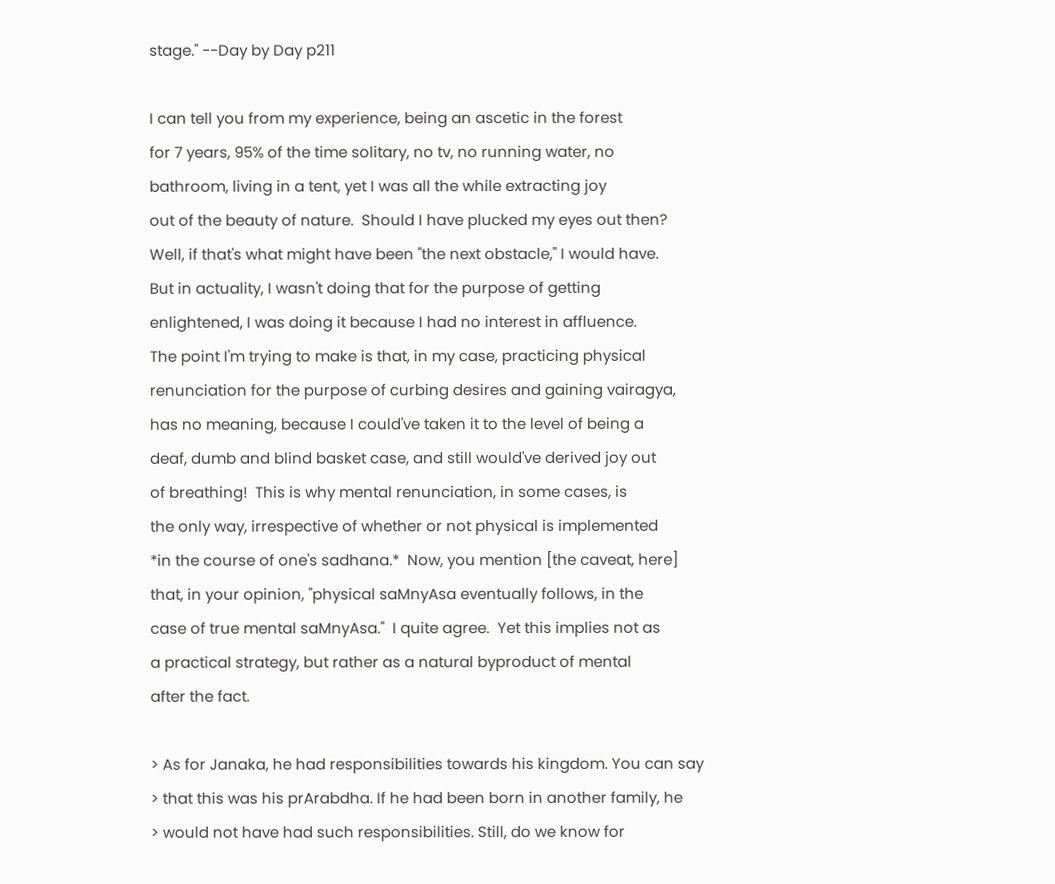stage." --Day by Day p211

I can tell you from my experience, being an ascetic in the forest
for 7 years, 95% of the time solitary, no tv, no running water, no
bathroom, living in a tent, yet I was all the while extracting joy
out of the beauty of nature.  Should I have plucked my eyes out then?
Well, if that's what might have been "the next obstacle," I would have.
But in actuality, I wasn't doing that for the purpose of getting
enlightened, I was doing it because I had no interest in affluence.
The point I'm trying to make is that, in my case, practicing physical
renunciation for the purpose of curbing desires and gaining vairagya,
has no meaning, because I could've taken it to the level of being a
deaf, dumb and blind basket case, and still would've derived joy out
of breathing!  This is why mental renunciation, in some cases, is
the only way, irrespective of whether or not physical is implemented
*in the course of one's sadhana.*  Now, you mention [the caveat, here]
that, in your opinion, "physical saMnyAsa eventually follows, in the
case of true mental saMnyAsa."  I quite agree.  Yet this implies not as
a practical strategy, but rather as a natural byproduct of mental
after the fact.

> As for Janaka, he had responsibilities towards his kingdom. You can say
> that this was his prArabdha. If he had been born in another family, he
> would not have had such responsibilities. Still, do we know for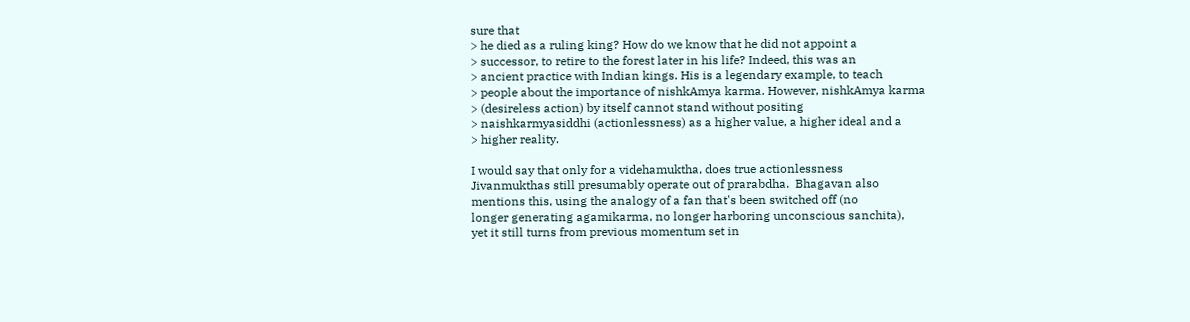sure that
> he died as a ruling king? How do we know that he did not appoint a
> successor, to retire to the forest later in his life? Indeed, this was an
> ancient practice with Indian kings. His is a legendary example, to teach
> people about the importance of nishkAmya karma. However, nishkAmya karma
> (desireless action) by itself cannot stand without positing
> naishkarmyasiddhi (actionlessness) as a higher value, a higher ideal and a
> higher reality.

I would say that only for a videhamuktha, does true actionlessness
Jivanmukthas still presumably operate out of prarabdha.  Bhagavan also
mentions this, using the analogy of a fan that's been switched off (no
longer generating agamikarma, no longer harboring unconscious sanchita),
yet it still turns from previous momentum set in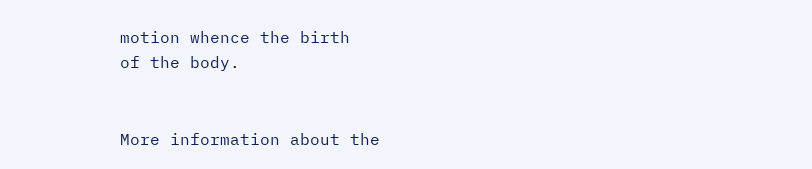motion whence the birth
of the body.


More information about the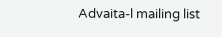Advaita-l mailing list